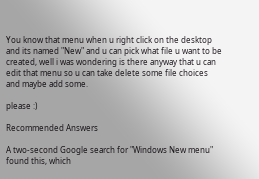You know that menu when u right click on the desktop and its named "New" and u can pick what file u want to be created, well i was wondering is there anyway that u can edit that menu so u can take delete some file choices and maybe add some.

please :)

Recommended Answers

A two-second Google search for "Windows New menu" found this, which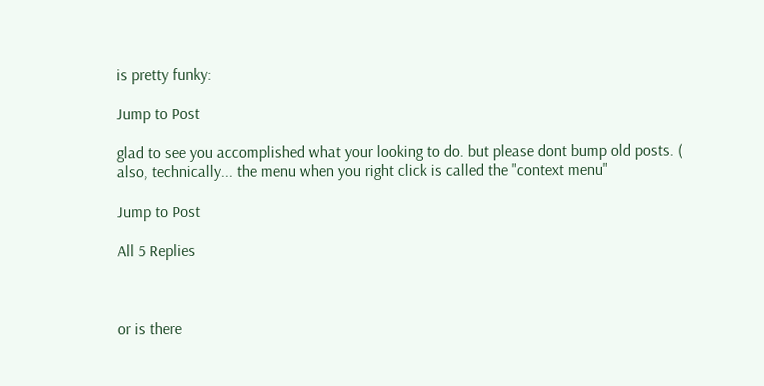is pretty funky:

Jump to Post

glad to see you accomplished what your looking to do. but please dont bump old posts. (
also, technically... the menu when you right click is called the "context menu"

Jump to Post

All 5 Replies



or is there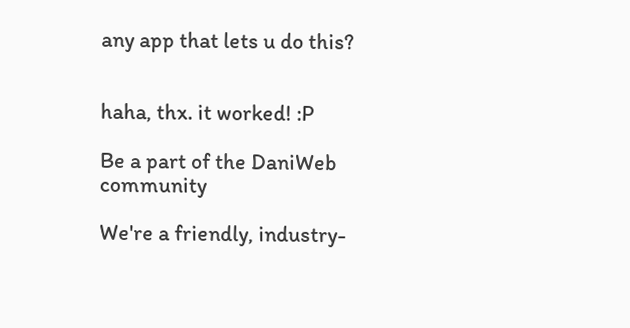any app that lets u do this?


haha, thx. it worked! :P

Be a part of the DaniWeb community

We're a friendly, industry-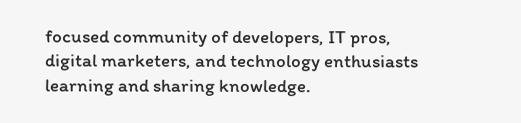focused community of developers, IT pros, digital marketers, and technology enthusiasts learning and sharing knowledge.